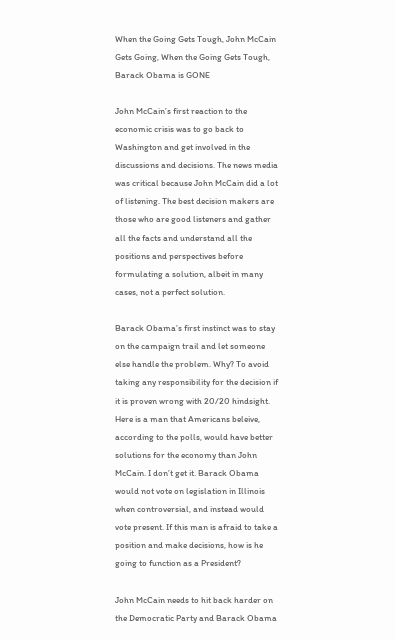When the Going Gets Tough, John McCain Gets Going, When the Going Gets Tough, Barack Obama is GONE

John McCain’s first reaction to the economic crisis was to go back to Washington and get involved in the discussions and decisions. The news media was critical because John McCain did a lot of listening. The best decision makers are those who are good listeners and gather all the facts and understand all the positions and perspectives before formulating a solution, albeit in many cases, not a perfect solution.

Barack Obama’s first instinct was to stay on the campaign trail and let someone else handle the problem. Why? To avoid taking any responsibility for the decision if it is proven wrong with 20/20 hindsight. Here is a man that Americans beleive, according to the polls, would have better solutions for the economy than John McCain. I don’t get it. Barack Obama would not vote on legislation in Illinois when controversial, and instead would vote present. If this man is afraid to take a position and make decisions, how is he going to function as a President?

John McCain needs to hit back harder on the Democratic Party and Barack Obama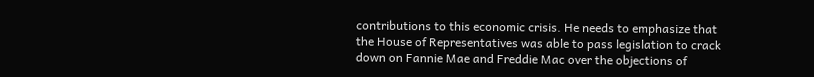contributions to this economic crisis. He needs to emphasize that the House of Representatives was able to pass legislation to crack down on Fannie Mae and Freddie Mac over the objections of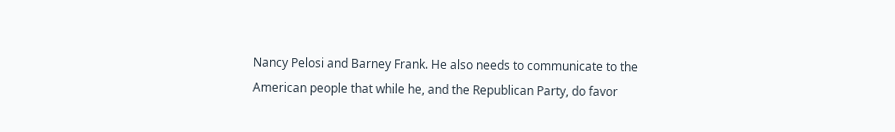Nancy Pelosi and Barney Frank. He also needs to communicate to the American people that while he, and the Republican Party, do favor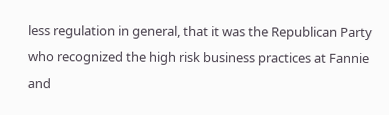less regulation in general, that it was the Republican Party who recognized the high risk business practices at Fannie and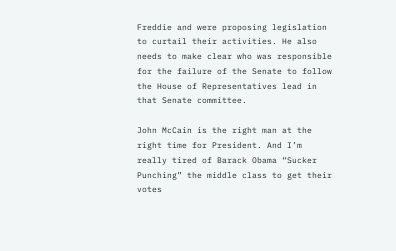Freddie and were proposing legislation to curtail their activities. He also needs to make clear who was responsible for the failure of the Senate to follow the House of Representatives lead in that Senate committee.

John McCain is the right man at the right time for President. And I’m really tired of Barack Obama “Sucker Punching” the middle class to get their votes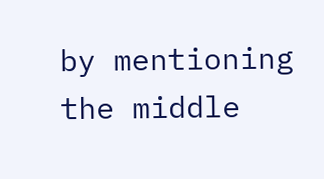by mentioning the middle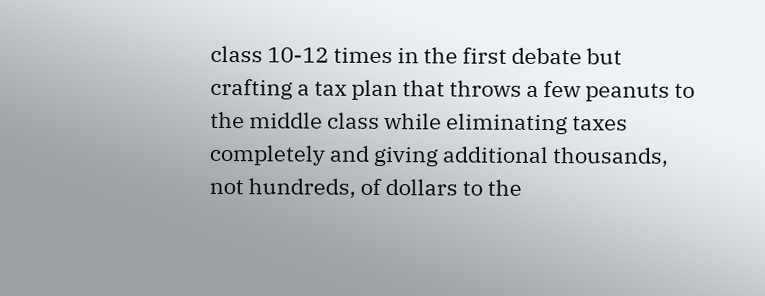class 10-12 times in the first debate but crafting a tax plan that throws a few peanuts to the middle class while eliminating taxes completely and giving additional thousands, not hundreds, of dollars to the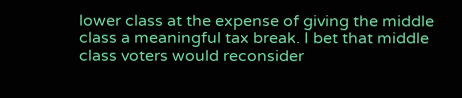lower class at the expense of giving the middle class a meaningful tax break. I bet that middle class voters would reconsider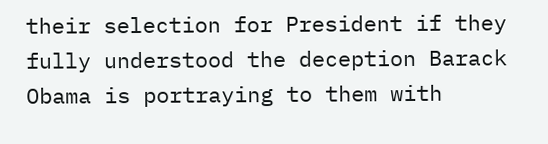their selection for President if they fully understood the deception Barack Obama is portraying to them with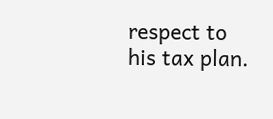respect to his tax plan.